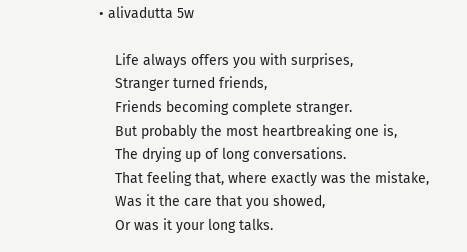• alivadutta 5w

    Life always offers you with surprises,
    Stranger turned friends,
    Friends becoming complete stranger.
    But probably the most heartbreaking one is,
    The drying up of long conversations.
    That feeling that, where exactly was the mistake,
    Was it the care that you showed,
    Or was it your long talks.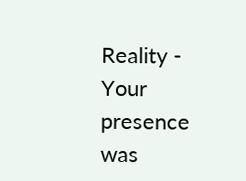Reality - Your presence was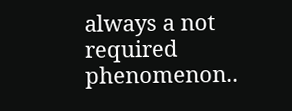always a not required phenomenon..